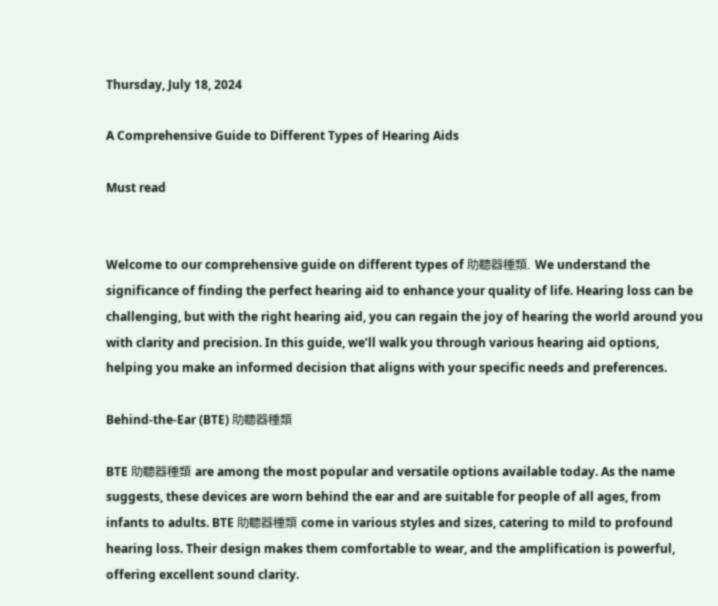Thursday, July 18, 2024

A Comprehensive Guide to Different Types of Hearing Aids

Must read


Welcome to our comprehensive guide on different types of 助聽器種類. We understand the significance of finding the perfect hearing aid to enhance your quality of life. Hearing loss can be challenging, but with the right hearing aid, you can regain the joy of hearing the world around you with clarity and precision. In this guide, we’ll walk you through various hearing aid options, helping you make an informed decision that aligns with your specific needs and preferences.

Behind-the-Ear (BTE) 助聽器種類

BTE 助聽器種類 are among the most popular and versatile options available today. As the name suggests, these devices are worn behind the ear and are suitable for people of all ages, from infants to adults. BTE 助聽器種類 come in various styles and sizes, catering to mild to profound hearing loss. Their design makes them comfortable to wear, and the amplification is powerful, offering excellent sound clarity.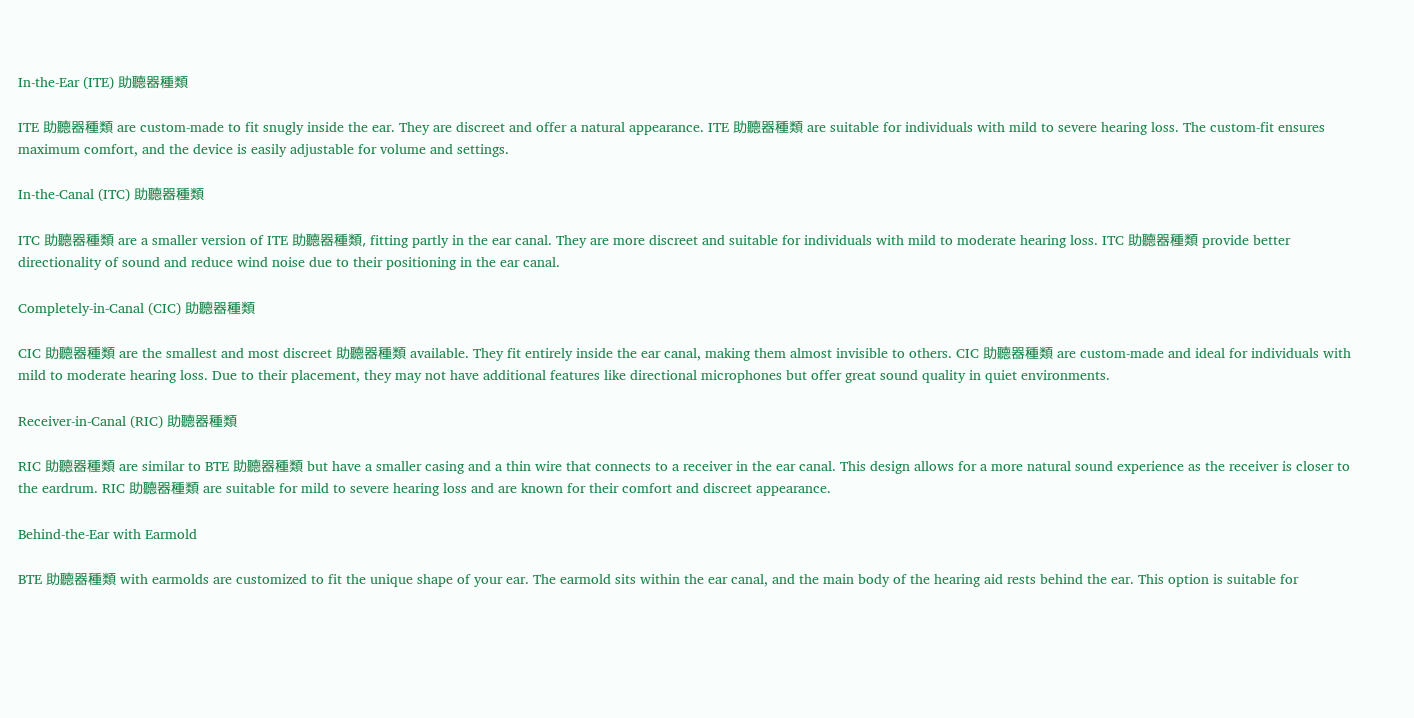In-the-Ear (ITE) 助聽器種類

ITE 助聽器種類 are custom-made to fit snugly inside the ear. They are discreet and offer a natural appearance. ITE 助聽器種類 are suitable for individuals with mild to severe hearing loss. The custom-fit ensures maximum comfort, and the device is easily adjustable for volume and settings.

In-the-Canal (ITC) 助聽器種類

ITC 助聽器種類 are a smaller version of ITE 助聽器種類, fitting partly in the ear canal. They are more discreet and suitable for individuals with mild to moderate hearing loss. ITC 助聽器種類 provide better directionality of sound and reduce wind noise due to their positioning in the ear canal.

Completely-in-Canal (CIC) 助聽器種類

CIC 助聽器種類 are the smallest and most discreet 助聽器種類 available. They fit entirely inside the ear canal, making them almost invisible to others. CIC 助聽器種類 are custom-made and ideal for individuals with mild to moderate hearing loss. Due to their placement, they may not have additional features like directional microphones but offer great sound quality in quiet environments.

Receiver-in-Canal (RIC) 助聽器種類

RIC 助聽器種類 are similar to BTE 助聽器種類 but have a smaller casing and a thin wire that connects to a receiver in the ear canal. This design allows for a more natural sound experience as the receiver is closer to the eardrum. RIC 助聽器種類 are suitable for mild to severe hearing loss and are known for their comfort and discreet appearance.

Behind-the-Ear with Earmold

BTE 助聽器種類 with earmolds are customized to fit the unique shape of your ear. The earmold sits within the ear canal, and the main body of the hearing aid rests behind the ear. This option is suitable for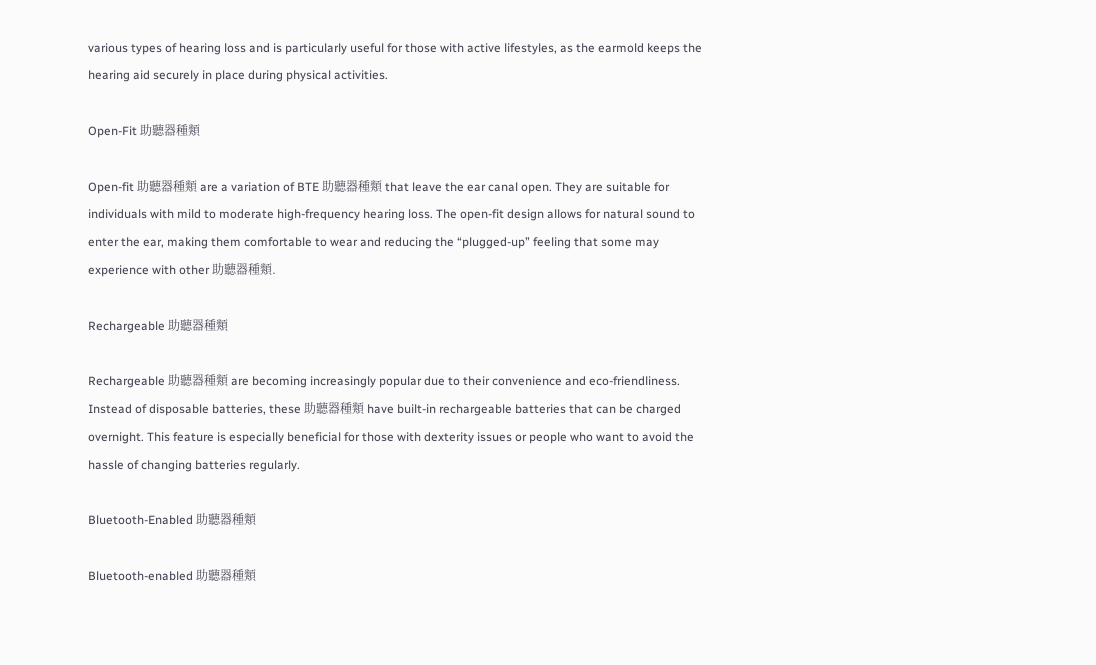various types of hearing loss and is particularly useful for those with active lifestyles, as the earmold keeps the hearing aid securely in place during physical activities.

Open-Fit 助聽器種類

Open-fit 助聽器種類 are a variation of BTE 助聽器種類 that leave the ear canal open. They are suitable for individuals with mild to moderate high-frequency hearing loss. The open-fit design allows for natural sound to enter the ear, making them comfortable to wear and reducing the “plugged-up” feeling that some may experience with other 助聽器種類.

Rechargeable 助聽器種類

Rechargeable 助聽器種類 are becoming increasingly popular due to their convenience and eco-friendliness. Instead of disposable batteries, these 助聽器種類 have built-in rechargeable batteries that can be charged overnight. This feature is especially beneficial for those with dexterity issues or people who want to avoid the hassle of changing batteries regularly.

Bluetooth-Enabled 助聽器種類

Bluetooth-enabled 助聽器種類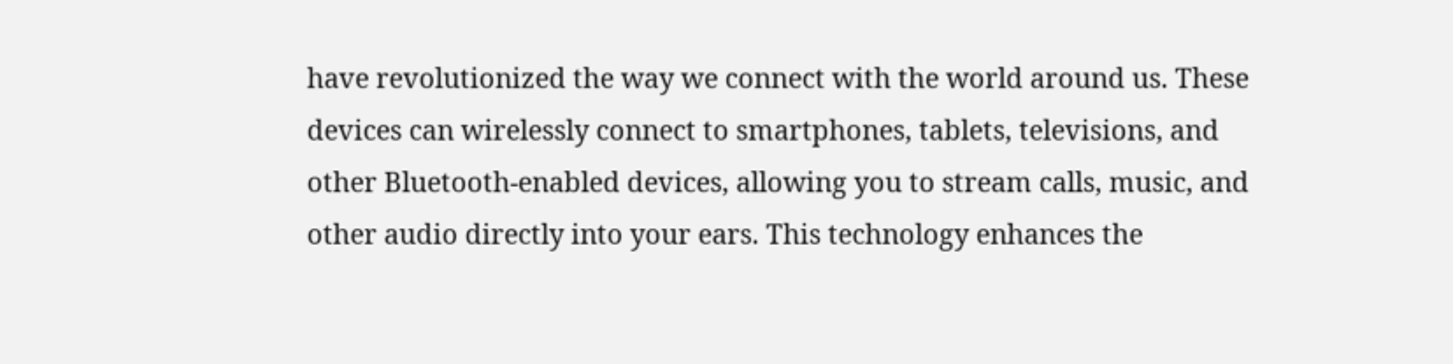have revolutionized the way we connect with the world around us. These devices can wirelessly connect to smartphones, tablets, televisions, and other Bluetooth-enabled devices, allowing you to stream calls, music, and other audio directly into your ears. This technology enhances the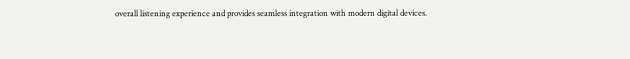overall listening experience and provides seamless integration with modern digital devices.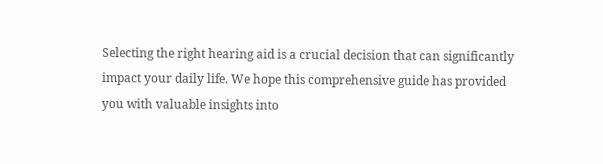Selecting the right hearing aid is a crucial decision that can significantly impact your daily life. We hope this comprehensive guide has provided you with valuable insights into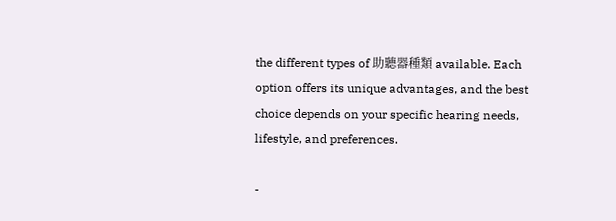the different types of 助聽器種類 available. Each option offers its unique advantages, and the best choice depends on your specific hearing needs, lifestyle, and preferences.

-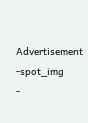Advertisement -spot_img
-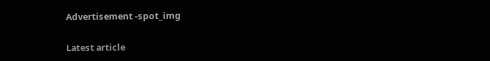Advertisement -spot_img

Latest article